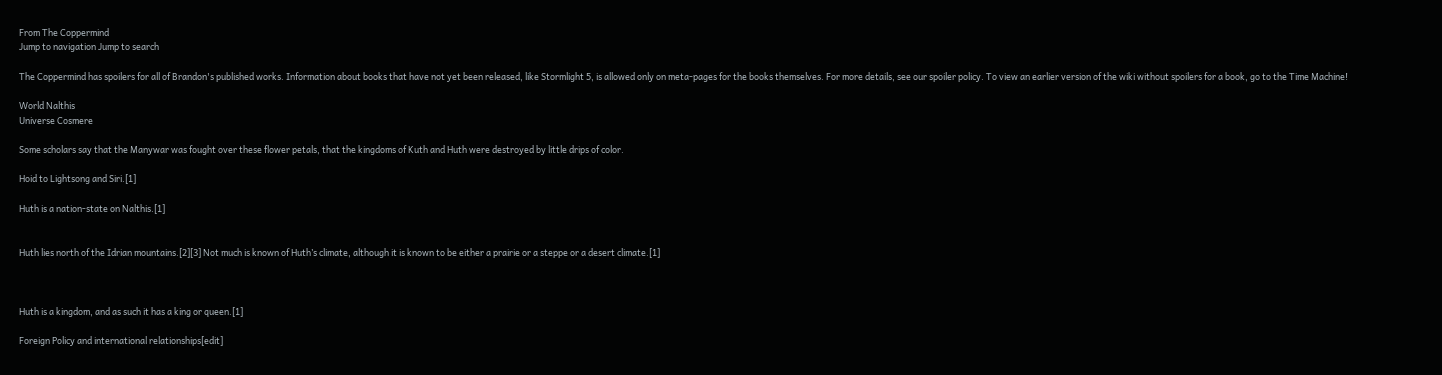From The Coppermind
Jump to navigation Jump to search

The Coppermind has spoilers for all of Brandon's published works. Information about books that have not yet been released, like Stormlight 5, is allowed only on meta-pages for the books themselves. For more details, see our spoiler policy. To view an earlier version of the wiki without spoilers for a book, go to the Time Machine!

World Nalthis
Universe Cosmere

Some scholars say that the Manywar was fought over these flower petals, that the kingdoms of Kuth and Huth were destroyed by little drips of color.

Hoid to Lightsong and Siri.[1]

Huth is a nation-state on Nalthis.[1]


Huth lies north of the Idrian mountains.[2][3] Not much is known of Huth’s climate, although it is known to be either a prairie or a steppe or a desert climate.[1]



Huth is a kingdom, and as such it has a king or queen.[1]

Foreign Policy and international relationships[edit]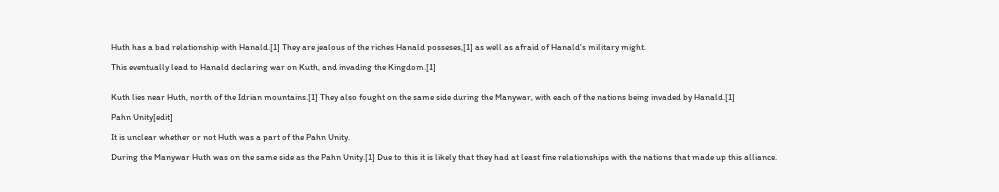Huth has a bad relationship with Hanald.[1] They are jealous of the riches Hanald posseses,[1] as well as afraid of Hanald's military might.

This eventually lead to Hanald declaring war on Kuth, and invading the Kingdom.[1]


Kuth lies near Huth, north of the Idrian mountains.[1] They also fought on the same side during the Manywar, with each of the nations being invaded by Hanald.[1]

Pahn Unity[edit]

It is unclear whether or not Huth was a part of the Pahn Unity.

During the Manywar Huth was on the same side as the Pahn Unity.[1] Due to this it is likely that they had at least fine relationships with the nations that made up this alliance.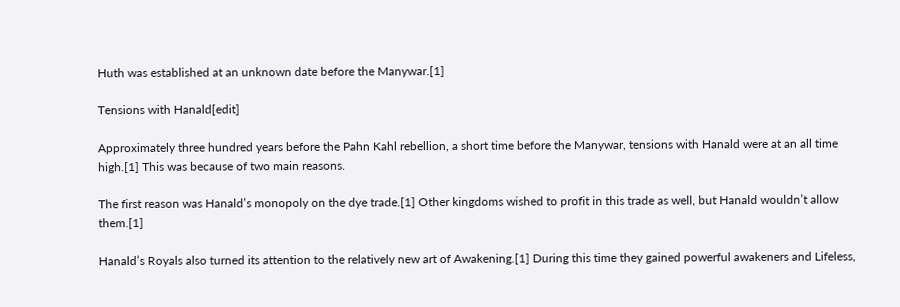Huth was established at an unknown date before the Manywar.[1]

Tensions with Hanald[edit]

Approximately three hundred years before the Pahn Kahl rebellion, a short time before the Manywar, tensions with Hanald were at an all time high.[1] This was because of two main reasons.

The first reason was Hanald’s monopoly on the dye trade.[1] Other kingdoms wished to profit in this trade as well, but Hanald wouldn’t allow them.[1]

Hanald’s Royals also turned its attention to the relatively new art of Awakening.[1] During this time they gained powerful awakeners and Lifeless,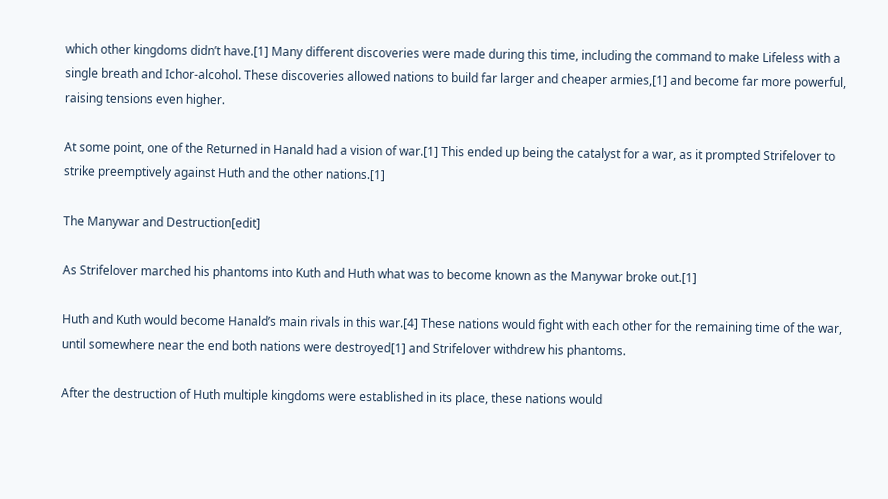which other kingdoms didn’t have.[1] Many different discoveries were made during this time, including the command to make Lifeless with a single breath and Ichor-alcohol. These discoveries allowed nations to build far larger and cheaper armies,[1] and become far more powerful, raising tensions even higher.

At some point, one of the Returned in Hanald had a vision of war.[1] This ended up being the catalyst for a war, as it prompted Strifelover to strike preemptively against Huth and the other nations.[1]

The Manywar and Destruction[edit]

As Strifelover marched his phantoms into Kuth and Huth what was to become known as the Manywar broke out.[1]

Huth and Kuth would become Hanald’s main rivals in this war.[4] These nations would fight with each other for the remaining time of the war, until somewhere near the end both nations were destroyed[1] and Strifelover withdrew his phantoms.

After the destruction of Huth multiple kingdoms were established in its place, these nations would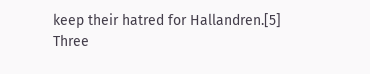keep their hatred for Hallandren.[5] Three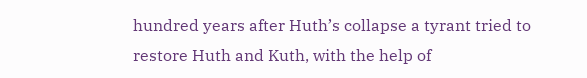hundred years after Huth’s collapse a tyrant tried to restore Huth and Kuth, with the help of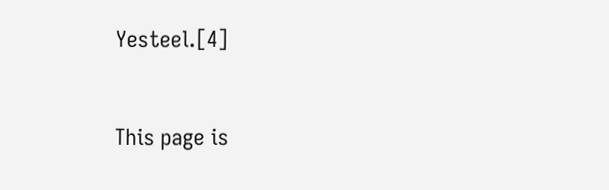Yesteel.[4]


This page is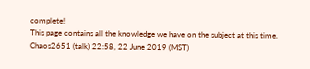complete!
This page contains all the knowledge we have on the subject at this time.
Chaos2651 (talk) 22:58, 22 June 2019 (MST)